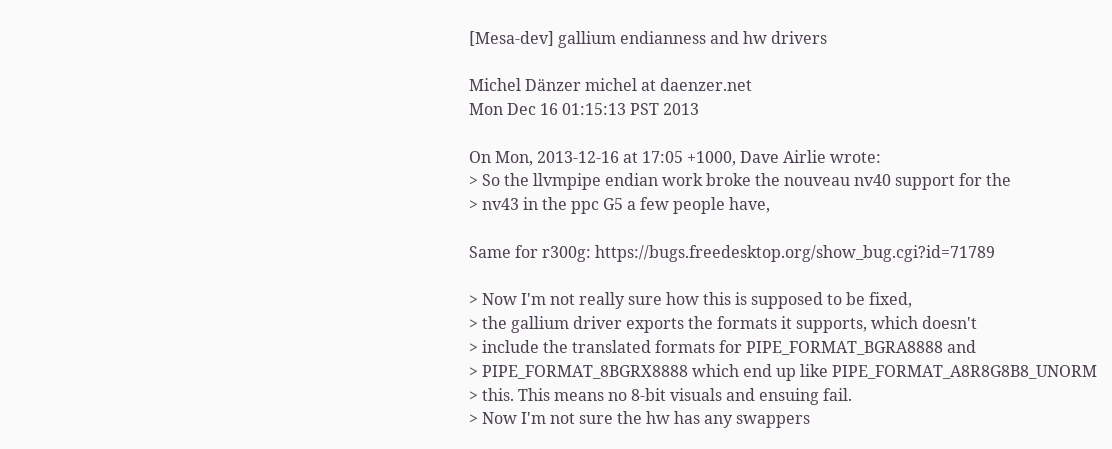[Mesa-dev] gallium endianness and hw drivers

Michel Dänzer michel at daenzer.net
Mon Dec 16 01:15:13 PST 2013

On Mon, 2013-12-16 at 17:05 +1000, Dave Airlie wrote:
> So the llvmpipe endian work broke the nouveau nv40 support for the
> nv43 in the ppc G5 a few people have,

Same for r300g: https://bugs.freedesktop.org/show_bug.cgi?id=71789

> Now I'm not really sure how this is supposed to be fixed,
> the gallium driver exports the formats it supports, which doesn't
> include the translated formats for PIPE_FORMAT_BGRA8888 and
> PIPE_FORMAT_8BGRX8888 which end up like PIPE_FORMAT_A8R8G8B8_UNORM
> this. This means no 8-bit visuals and ensuing fail.
> Now I'm not sure the hw has any swappers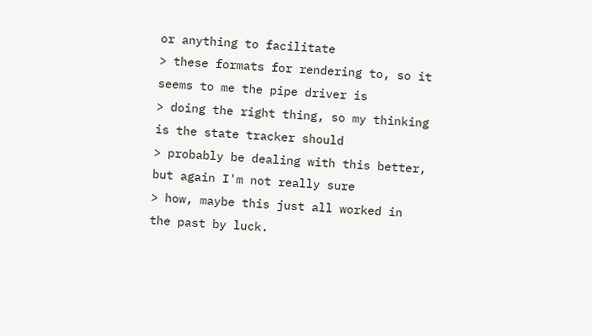or anything to facilitate
> these formats for rendering to, so it seems to me the pipe driver is
> doing the right thing, so my thinking is the state tracker should
> probably be dealing with this better, but again I'm not really sure
> how, maybe this just all worked in the past by luck.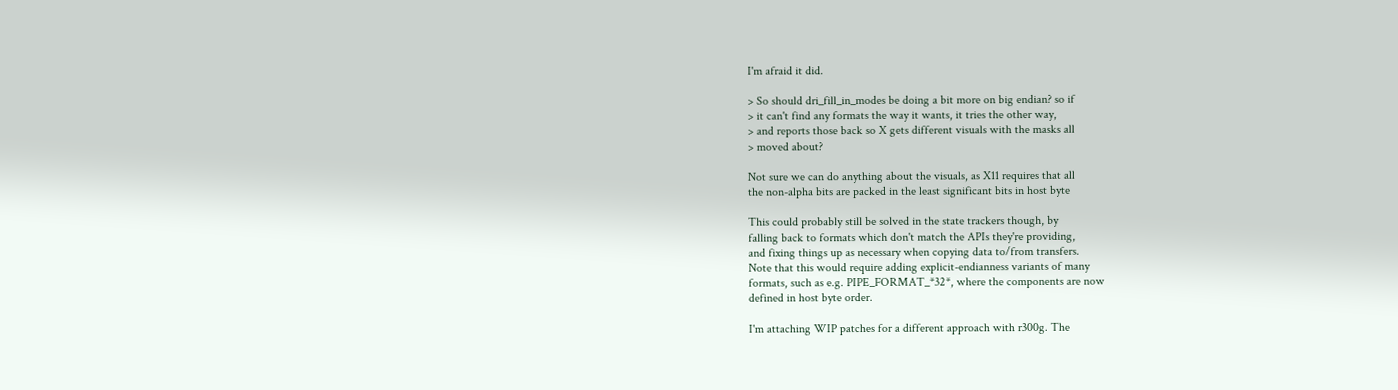I'm afraid it did.

> So should dri_fill_in_modes be doing a bit more on big endian? so if
> it can't find any formats the way it wants, it tries the other way,
> and reports those back so X gets different visuals with the masks all
> moved about?

Not sure we can do anything about the visuals, as X11 requires that all
the non-alpha bits are packed in the least significant bits in host byte

This could probably still be solved in the state trackers though, by
falling back to formats which don't match the APIs they're providing,
and fixing things up as necessary when copying data to/from transfers.
Note that this would require adding explicit-endianness variants of many
formats, such as e.g. PIPE_FORMAT_*32*, where the components are now
defined in host byte order.

I'm attaching WIP patches for a different approach with r300g. The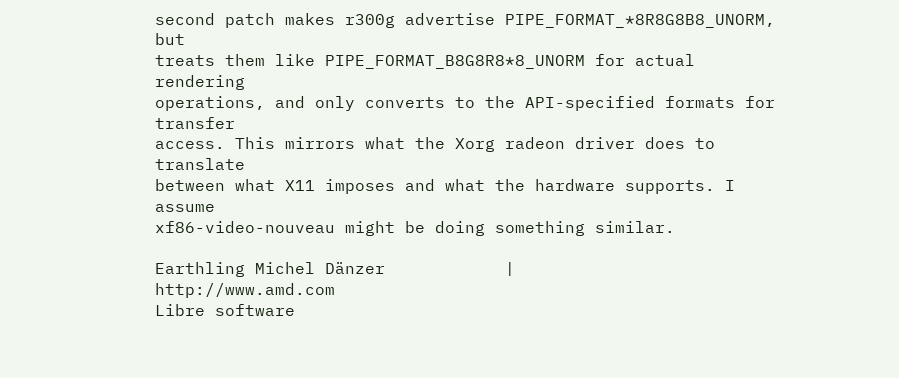second patch makes r300g advertise PIPE_FORMAT_*8R8G8B8_UNORM, but
treats them like PIPE_FORMAT_B8G8R8*8_UNORM for actual rendering
operations, and only converts to the API-specified formats for transfer
access. This mirrors what the Xorg radeon driver does to translate
between what X11 imposes and what the hardware supports. I assume
xf86-video-nouveau might be doing something similar.

Earthling Michel Dänzer            |                  http://www.amd.com
Libre software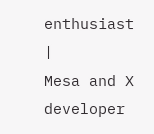enthusiast          |                Mesa and X developer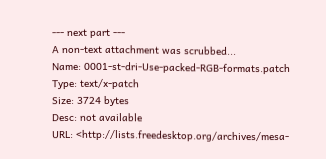--- next part ---
A non-text attachment was scrubbed...
Name: 0001-st-dri-Use-packed-RGB-formats.patch
Type: text/x-patch
Size: 3724 bytes
Desc: not available
URL: <http://lists.freedesktop.org/archives/mesa-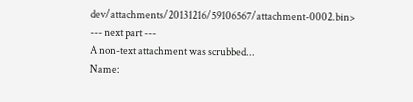dev/attachments/20131216/59106567/attachment-0002.bin>
--- next part ---
A non-text attachment was scrubbed...
Name: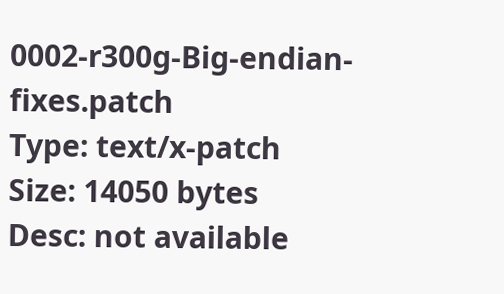0002-r300g-Big-endian-fixes.patch
Type: text/x-patch
Size: 14050 bytes
Desc: not available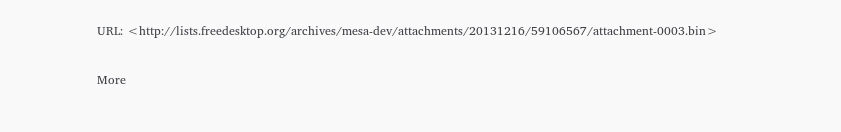URL: <http://lists.freedesktop.org/archives/mesa-dev/attachments/20131216/59106567/attachment-0003.bin>

More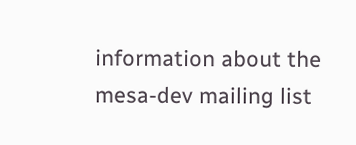information about the mesa-dev mailing list